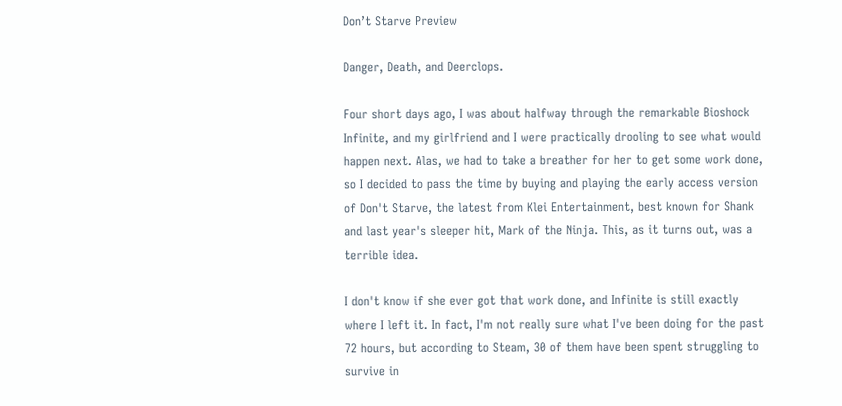Don’t Starve Preview

Danger, Death, and Deerclops.

Four short days ago, I was about halfway through the remarkable Bioshock Infinite, and my girlfriend and I were practically drooling to see what would happen next. Alas, we had to take a breather for her to get some work done, so I decided to pass the time by buying and playing the early access version of Don't Starve, the latest from Klei Entertainment, best known for Shank and last year's sleeper hit, Mark of the Ninja. This, as it turns out, was a terrible idea.

I don't know if she ever got that work done, and Infinite is still exactly where I left it. In fact, I'm not really sure what I've been doing for the past 72 hours, but according to Steam, 30 of them have been spent struggling to survive in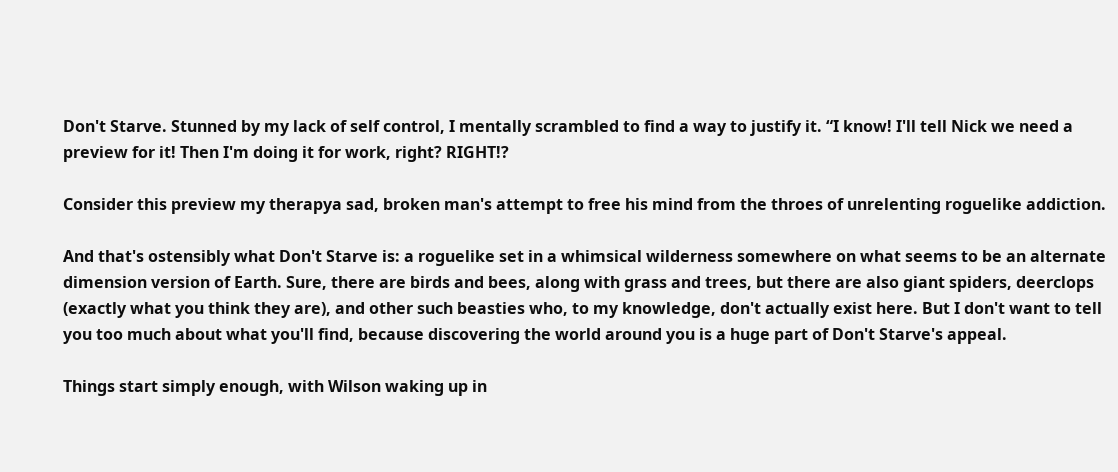Don't Starve. Stunned by my lack of self control, I mentally scrambled to find a way to justify it. “I know! I'll tell Nick we need a preview for it! Then I'm doing it for work, right? RIGHT!?

Consider this preview my therapya sad, broken man's attempt to free his mind from the throes of unrelenting roguelike addiction.

And that's ostensibly what Don't Starve is: a roguelike set in a whimsical wilderness somewhere on what seems to be an alternate dimension version of Earth. Sure, there are birds and bees, along with grass and trees, but there are also giant spiders, deerclops (exactly what you think they are), and other such beasties who, to my knowledge, don't actually exist here. But I don't want to tell you too much about what you'll find, because discovering the world around you is a huge part of Don't Starve's appeal.

Things start simply enough, with Wilson waking up in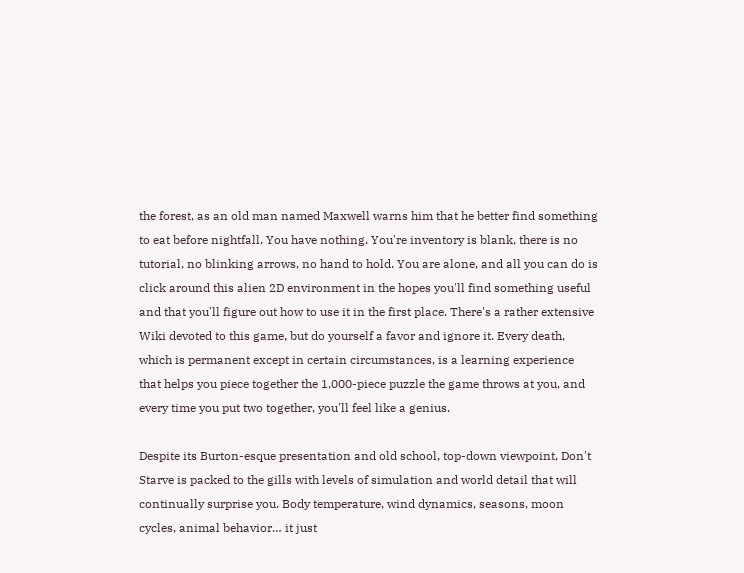the forest, as an old man named Maxwell warns him that he better find something to eat before nightfall. You have nothing. You're inventory is blank, there is no tutorial, no blinking arrows, no hand to hold. You are alone, and all you can do is click around this alien 2D environment in the hopes you'll find something useful and that you'll figure out how to use it in the first place. There's a rather extensive Wiki devoted to this game, but do yourself a favor and ignore it. Every death, which is permanent except in certain circumstances, is a learning experience that helps you piece together the 1,000-piece puzzle the game throws at you, and every time you put two together, you'll feel like a genius.

Despite its Burton-esque presentation and old school, top-down viewpoint, Don't Starve is packed to the gills with levels of simulation and world detail that will continually surprise you. Body temperature, wind dynamics, seasons, moon cycles, animal behavior… it just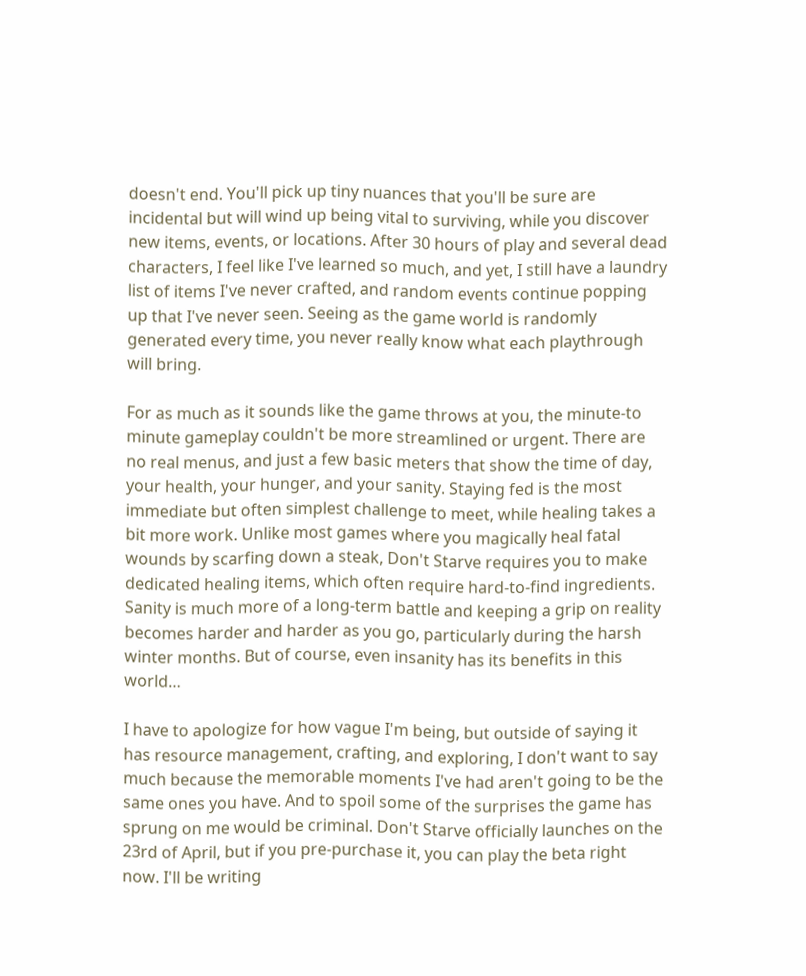doesn't end. You'll pick up tiny nuances that you'll be sure are incidental but will wind up being vital to surviving, while you discover new items, events, or locations. After 30 hours of play and several dead characters, I feel like I've learned so much, and yet, I still have a laundry list of items I've never crafted, and random events continue popping up that I've never seen. Seeing as the game world is randomly generated every time, you never really know what each playthrough will bring.

For as much as it sounds like the game throws at you, the minute-to minute gameplay couldn't be more streamlined or urgent. There are no real menus, and just a few basic meters that show the time of day, your health, your hunger, and your sanity. Staying fed is the most immediate but often simplest challenge to meet, while healing takes a bit more work. Unlike most games where you magically heal fatal wounds by scarfing down a steak, Don't Starve requires you to make dedicated healing items, which often require hard-to-find ingredients. Sanity is much more of a long-term battle and keeping a grip on reality becomes harder and harder as you go, particularly during the harsh winter months. But of course, even insanity has its benefits in this world…

I have to apologize for how vague I'm being, but outside of saying it has resource management, crafting, and exploring, I don't want to say much because the memorable moments I've had aren't going to be the same ones you have. And to spoil some of the surprises the game has sprung on me would be criminal. Don't Starve officially launches on the 23rd of April, but if you pre-purchase it, you can play the beta right now. I'll be writing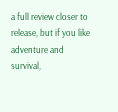a full review closer to release, but if you like adventure and survival,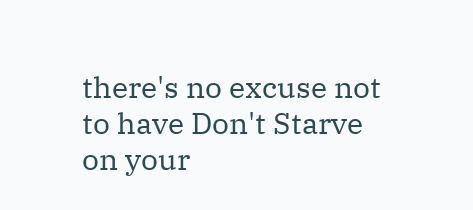there's no excuse not to have Don't Starve on your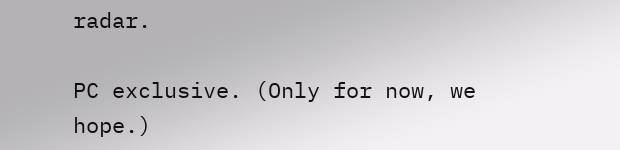radar.

PC exclusive. (Only for now, we hope.)